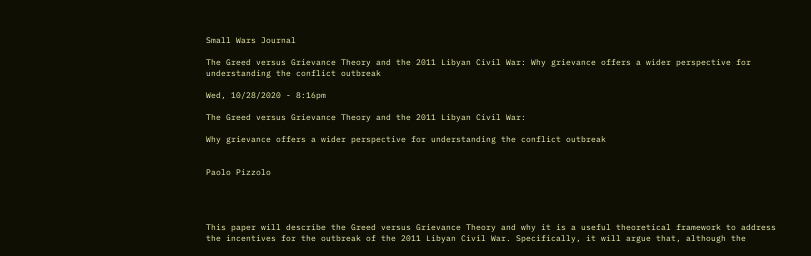Small Wars Journal

The Greed versus Grievance Theory and the 2011 Libyan Civil War: Why grievance offers a wider perspective for understanding the conflict outbreak

Wed, 10/28/2020 - 8:16pm

The Greed versus Grievance Theory and the 2011 Libyan Civil War:

Why grievance offers a wider perspective for understanding the conflict outbreak


Paolo Pizzolo




This paper will describe the Greed versus Grievance Theory and why it is a useful theoretical framework to address the incentives for the outbreak of the 2011 Libyan Civil War. Specifically, it will argue that, although the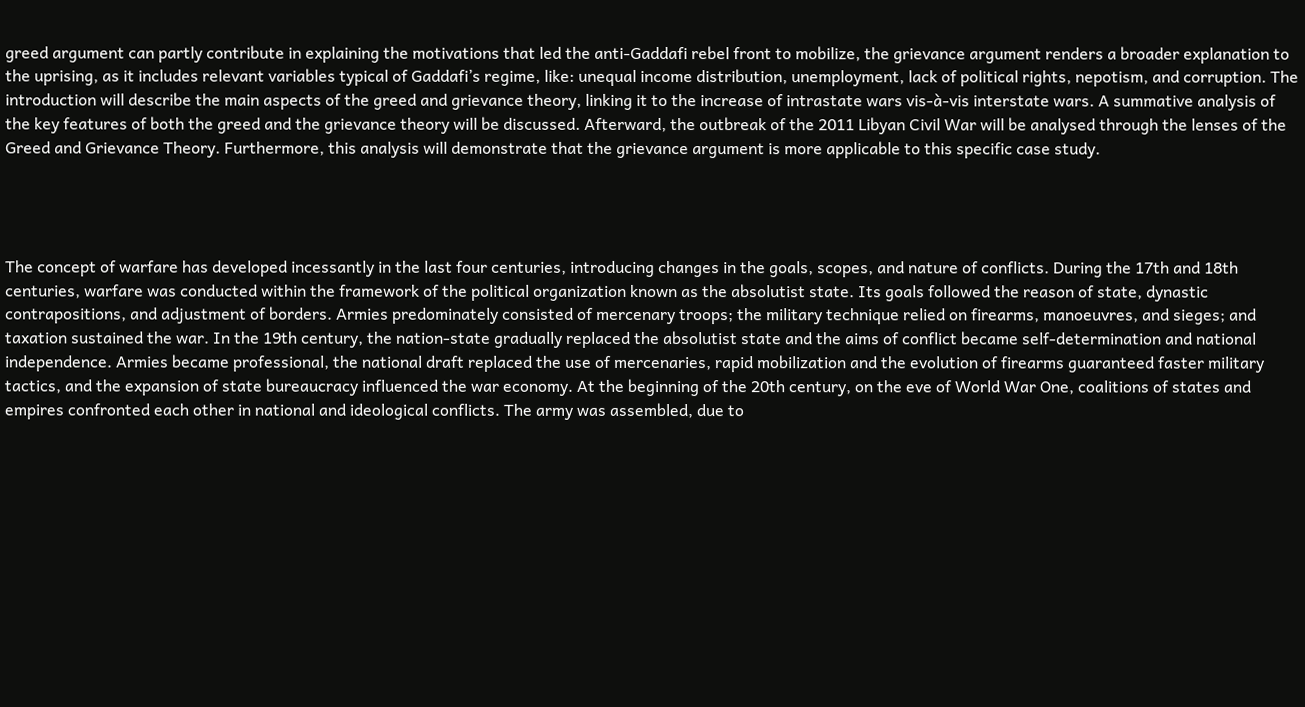greed argument can partly contribute in explaining the motivations that led the anti-Gaddafi rebel front to mobilize, the grievance argument renders a broader explanation to the uprising, as it includes relevant variables typical of Gaddafi’s regime, like: unequal income distribution, unemployment, lack of political rights, nepotism, and corruption. The introduction will describe the main aspects of the greed and grievance theory, linking it to the increase of intrastate wars vis-à-vis interstate wars. A summative analysis of the key features of both the greed and the grievance theory will be discussed. Afterward, the outbreak of the 2011 Libyan Civil War will be analysed through the lenses of the Greed and Grievance Theory. Furthermore, this analysis will demonstrate that the grievance argument is more applicable to this specific case study.




The concept of warfare has developed incessantly in the last four centuries, introducing changes in the goals, scopes, and nature of conflicts. During the 17th and 18th centuries, warfare was conducted within the framework of the political organization known as the absolutist state. Its goals followed the reason of state, dynastic contrapositions, and adjustment of borders. Armies predominately consisted of mercenary troops; the military technique relied on firearms, manoeuvres, and sieges; and taxation sustained the war. In the 19th century, the nation-state gradually replaced the absolutist state and the aims of conflict became self-determination and national independence. Armies became professional, the national draft replaced the use of mercenaries, rapid mobilization and the evolution of firearms guaranteed faster military tactics, and the expansion of state bureaucracy influenced the war economy. At the beginning of the 20th century, on the eve of World War One, coalitions of states and empires confronted each other in national and ideological conflicts. The army was assembled, due to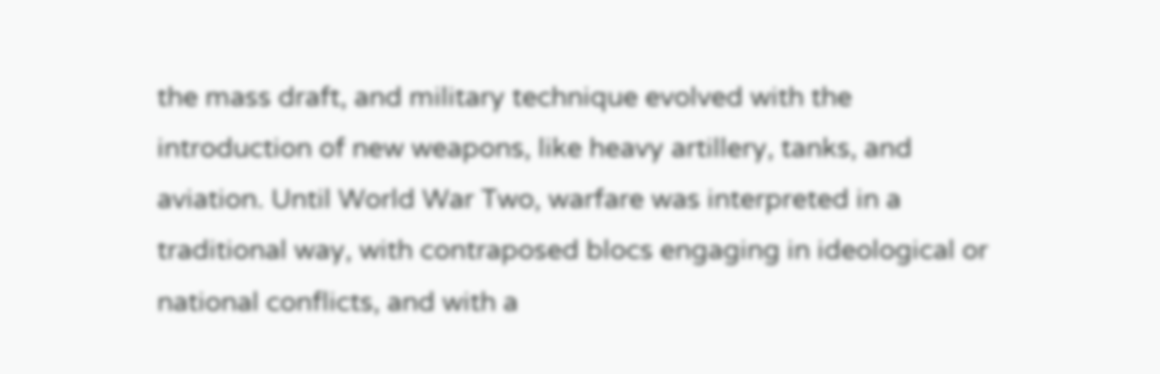the mass draft, and military technique evolved with the introduction of new weapons, like heavy artillery, tanks, and aviation. Until World War Two, warfare was interpreted in a traditional way, with contraposed blocs engaging in ideological or national conflicts, and with a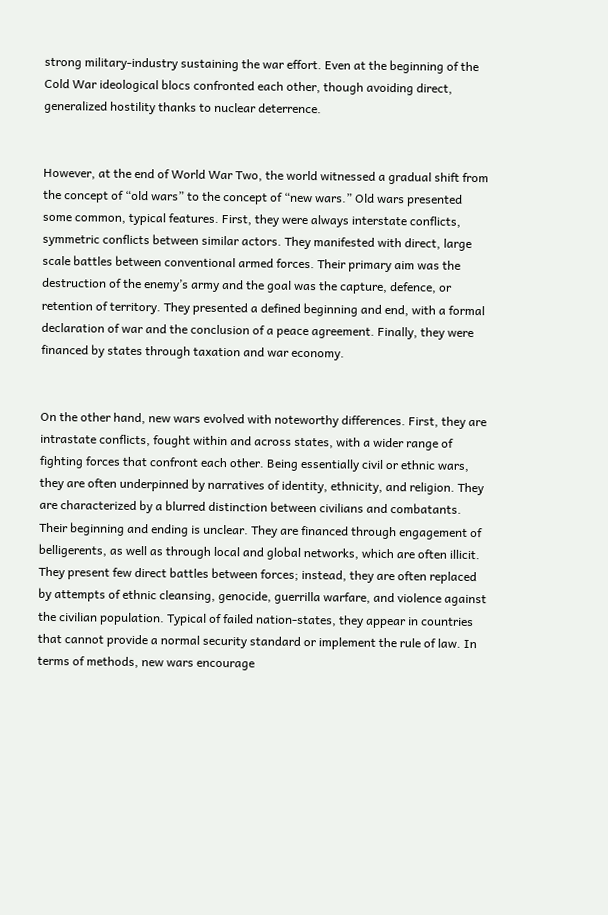strong military-industry sustaining the war effort. Even at the beginning of the Cold War ideological blocs confronted each other, though avoiding direct, generalized hostility thanks to nuclear deterrence.


However, at the end of World War Two, the world witnessed a gradual shift from the concept of “old wars” to the concept of “new wars.” Old wars presented some common, typical features. First, they were always interstate conflicts, symmetric conflicts between similar actors. They manifested with direct, large scale battles between conventional armed forces. Their primary aim was the destruction of the enemy’s army and the goal was the capture, defence, or retention of territory. They presented a defined beginning and end, with a formal declaration of war and the conclusion of a peace agreement. Finally, they were financed by states through taxation and war economy.


On the other hand, new wars evolved with noteworthy differences. First, they are intrastate conflicts, fought within and across states, with a wider range of fighting forces that confront each other. Being essentially civil or ethnic wars, they are often underpinned by narratives of identity, ethnicity, and religion. They are characterized by a blurred distinction between civilians and combatants. Their beginning and ending is unclear. They are financed through engagement of belligerents, as well as through local and global networks, which are often illicit. They present few direct battles between forces; instead, they are often replaced by attempts of ethnic cleansing, genocide, guerrilla warfare, and violence against the civilian population. Typical of failed nation-states, they appear in countries that cannot provide a normal security standard or implement the rule of law. In terms of methods, new wars encourage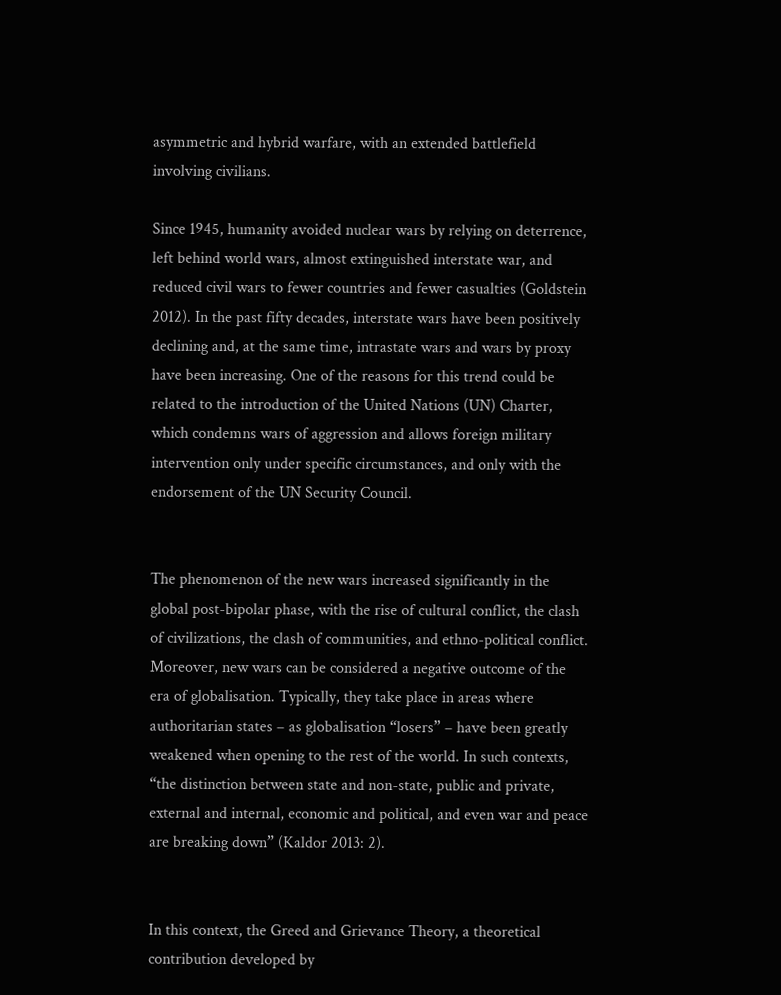asymmetric and hybrid warfare, with an extended battlefield involving civilians.

Since 1945, humanity avoided nuclear wars by relying on deterrence, left behind world wars, almost extinguished interstate war, and reduced civil wars to fewer countries and fewer casualties (Goldstein 2012). In the past fifty decades, interstate wars have been positively declining and, at the same time, intrastate wars and wars by proxy have been increasing. One of the reasons for this trend could be related to the introduction of the United Nations (UN) Charter, which condemns wars of aggression and allows foreign military intervention only under specific circumstances, and only with the endorsement of the UN Security Council.


The phenomenon of the new wars increased significantly in the global post-bipolar phase, with the rise of cultural conflict, the clash of civilizations, the clash of communities, and ethno-political conflict. Moreover, new wars can be considered a negative outcome of the era of globalisation. Typically, they take place in areas where authoritarian states – as globalisation “losers” – have been greatly weakened when opening to the rest of the world. In such contexts, “the distinction between state and non-state, public and private, external and internal, economic and political, and even war and peace are breaking down” (Kaldor 2013: 2).


In this context, the Greed and Grievance Theory, a theoretical contribution developed by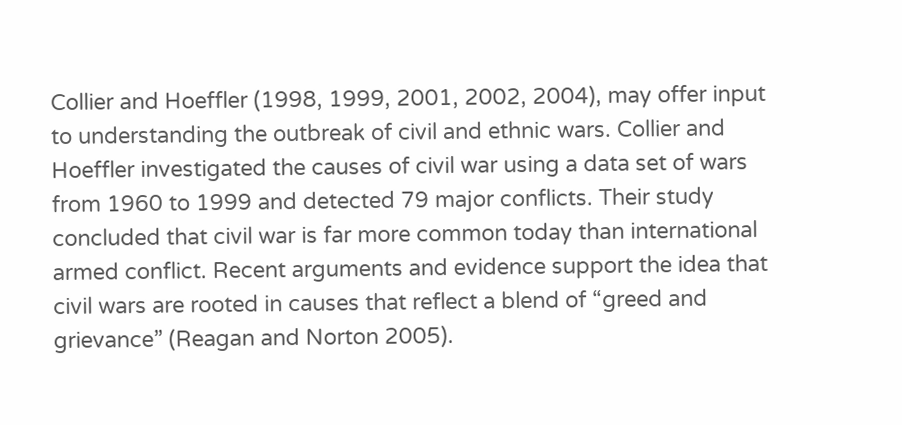Collier and Hoeffler (1998, 1999, 2001, 2002, 2004), may offer input to understanding the outbreak of civil and ethnic wars. Collier and Hoeffler investigated the causes of civil war using a data set of wars from 1960 to 1999 and detected 79 major conflicts. Their study concluded that civil war is far more common today than international armed conflict. Recent arguments and evidence support the idea that civil wars are rooted in causes that reflect a blend of “greed and grievance” (Reagan and Norton 2005).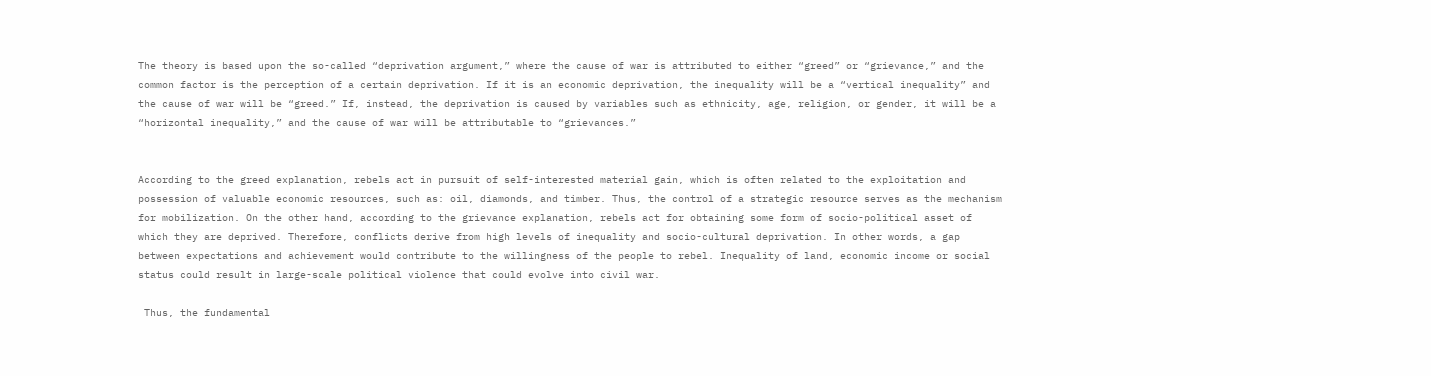The theory is based upon the so-called “deprivation argument,” where the cause of war is attributed to either “greed” or “grievance,” and the common factor is the perception of a certain deprivation. If it is an economic deprivation, the inequality will be a “vertical inequality” and the cause of war will be “greed.” If, instead, the deprivation is caused by variables such as ethnicity, age, religion, or gender, it will be a “horizontal inequality,” and the cause of war will be attributable to “grievances.”


According to the greed explanation, rebels act in pursuit of self-interested material gain, which is often related to the exploitation and possession of valuable economic resources, such as: oil, diamonds, and timber. Thus, the control of a strategic resource serves as the mechanism for mobilization. On the other hand, according to the grievance explanation, rebels act for obtaining some form of socio-political asset of which they are deprived. Therefore, conflicts derive from high levels of inequality and socio-cultural deprivation. In other words, a gap between expectations and achievement would contribute to the willingness of the people to rebel. Inequality of land, economic income or social status could result in large-scale political violence that could evolve into civil war.

 Thus, the fundamental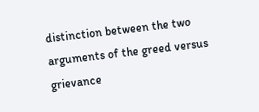distinction between the two arguments of the greed versus grievance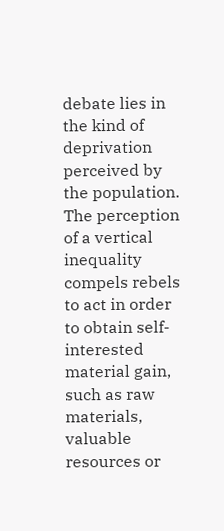debate lies in the kind of deprivation perceived by the population. The perception of a vertical inequality compels rebels to act in order to obtain self-interested material gain, such as raw materials, valuable resources or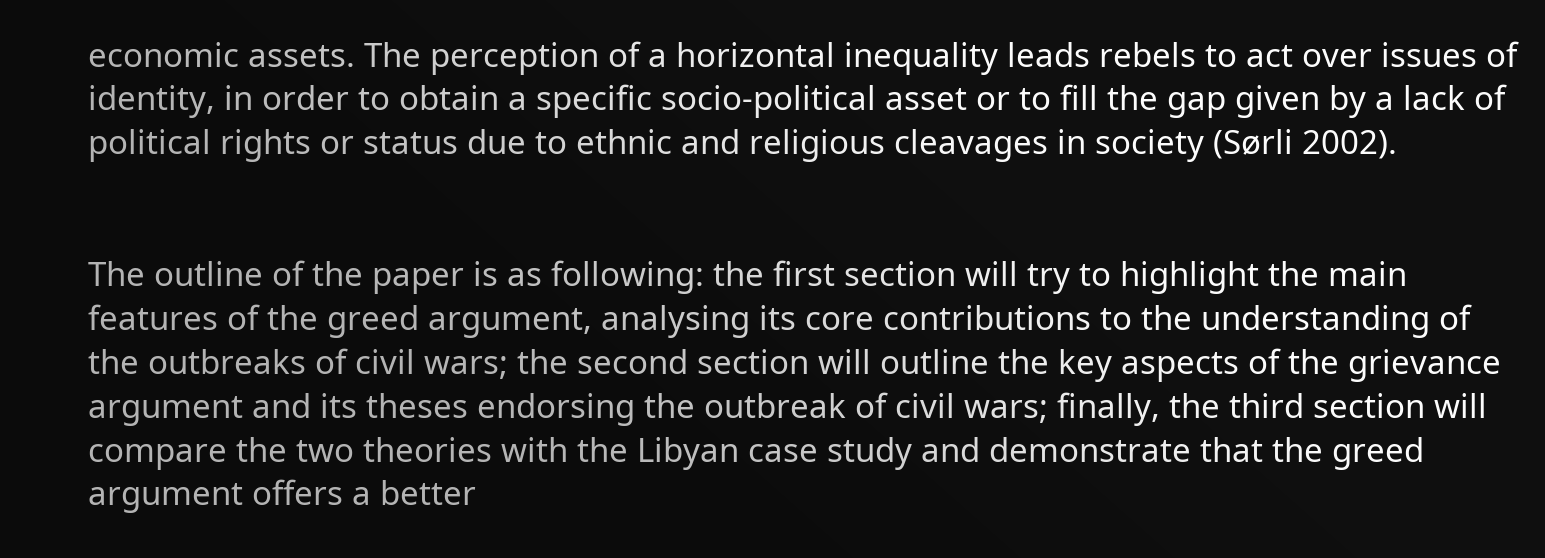economic assets. The perception of a horizontal inequality leads rebels to act over issues of identity, in order to obtain a specific socio-political asset or to fill the gap given by a lack of political rights or status due to ethnic and religious cleavages in society (Sørli 2002).


The outline of the paper is as following: the first section will try to highlight the main features of the greed argument, analysing its core contributions to the understanding of the outbreaks of civil wars; the second section will outline the key aspects of the grievance argument and its theses endorsing the outbreak of civil wars; finally, the third section will compare the two theories with the Libyan case study and demonstrate that the greed argument offers a better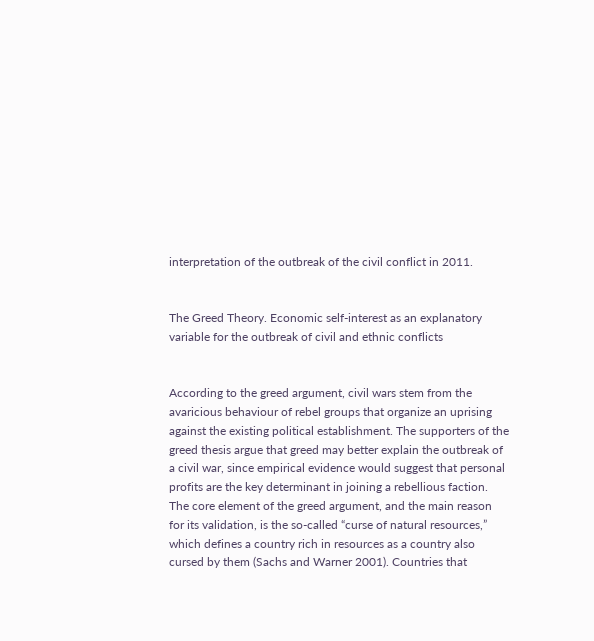interpretation of the outbreak of the civil conflict in 2011.


The Greed Theory. Economic self-interest as an explanatory variable for the outbreak of civil and ethnic conflicts


According to the greed argument, civil wars stem from the avaricious behaviour of rebel groups that organize an uprising against the existing political establishment. The supporters of the greed thesis argue that greed may better explain the outbreak of a civil war, since empirical evidence would suggest that personal profits are the key determinant in joining a rebellious faction. The core element of the greed argument, and the main reason for its validation, is the so-called “curse of natural resources,” which defines a country rich in resources as a country also cursed by them (Sachs and Warner 2001). Countries that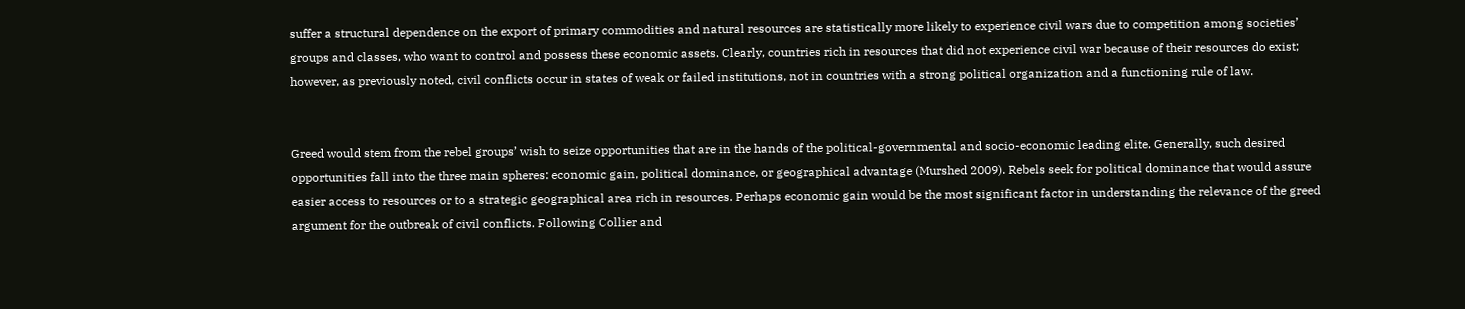suffer a structural dependence on the export of primary commodities and natural resources are statistically more likely to experience civil wars due to competition among societies’ groups and classes, who want to control and possess these economic assets. Clearly, countries rich in resources that did not experience civil war because of their resources do exist; however, as previously noted, civil conflicts occur in states of weak or failed institutions, not in countries with a strong political organization and a functioning rule of law.


Greed would stem from the rebel groups’ wish to seize opportunities that are in the hands of the political-governmental and socio-economic leading elite. Generally, such desired opportunities fall into the three main spheres: economic gain, political dominance, or geographical advantage (Murshed 2009). Rebels seek for political dominance that would assure easier access to resources or to a strategic geographical area rich in resources. Perhaps economic gain would be the most significant factor in understanding the relevance of the greed argument for the outbreak of civil conflicts. Following Collier and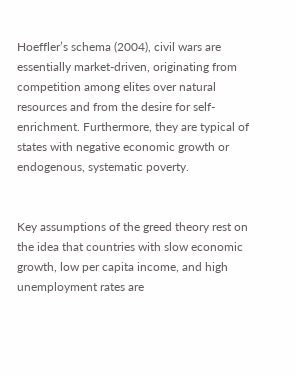Hoeffler’s schema (2004), civil wars are essentially market-driven, originating from competition among elites over natural resources and from the desire for self-enrichment. Furthermore, they are typical of states with negative economic growth or endogenous, systematic poverty.


Key assumptions of the greed theory rest on the idea that countries with slow economic growth, low per capita income, and high unemployment rates are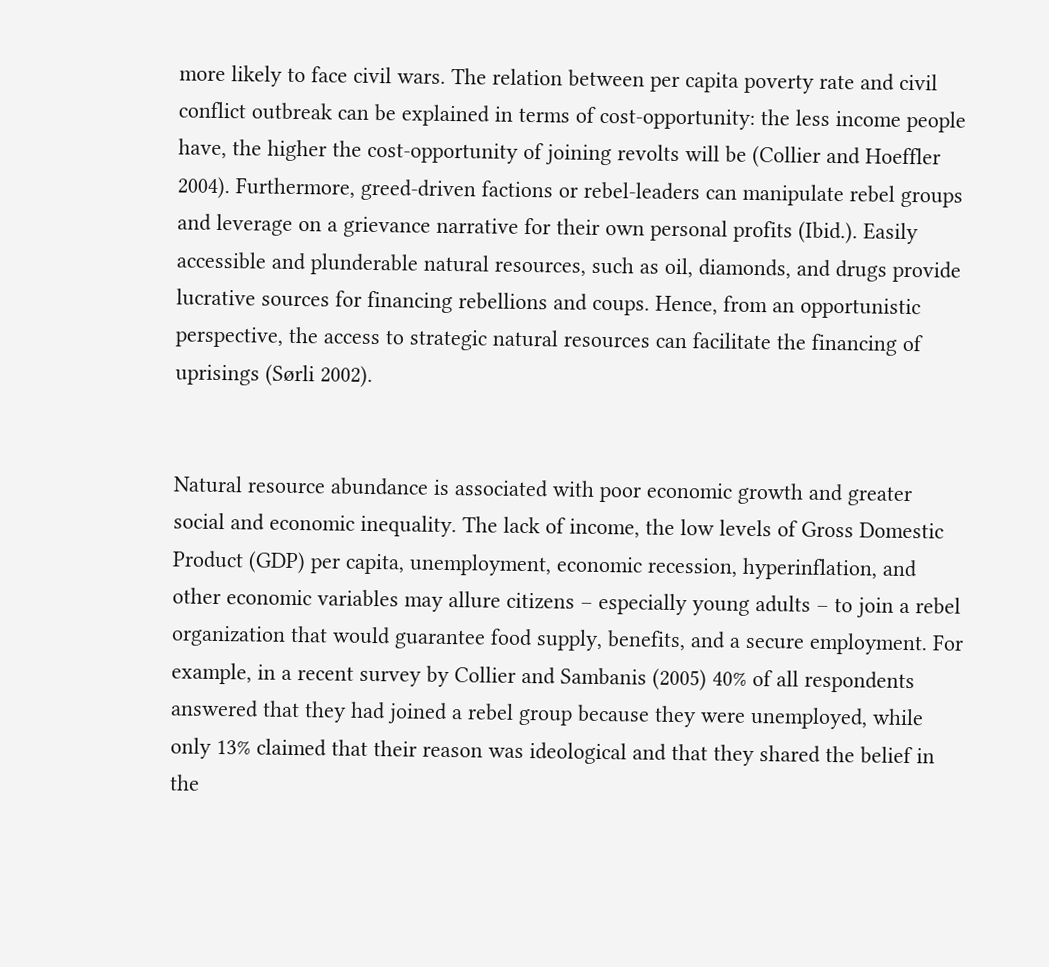more likely to face civil wars. The relation between per capita poverty rate and civil conflict outbreak can be explained in terms of cost-opportunity: the less income people have, the higher the cost-opportunity of joining revolts will be (Collier and Hoeffler 2004). Furthermore, greed-driven factions or rebel-leaders can manipulate rebel groups and leverage on a grievance narrative for their own personal profits (Ibid.). Easily accessible and plunderable natural resources, such as oil, diamonds, and drugs provide lucrative sources for financing rebellions and coups. Hence, from an opportunistic perspective, the access to strategic natural resources can facilitate the financing of uprisings (Sørli 2002).


Natural resource abundance is associated with poor economic growth and greater social and economic inequality. The lack of income, the low levels of Gross Domestic Product (GDP) per capita, unemployment, economic recession, hyperinflation, and other economic variables may allure citizens – especially young adults – to join a rebel organization that would guarantee food supply, benefits, and a secure employment. For example, in a recent survey by Collier and Sambanis (2005) 40% of all respondents answered that they had joined a rebel group because they were unemployed, while only 13% claimed that their reason was ideological and that they shared the belief in the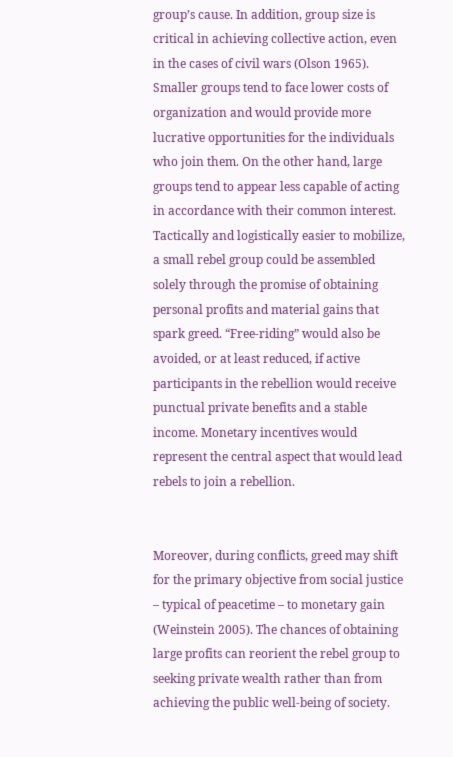group’s cause. In addition, group size is critical in achieving collective action, even in the cases of civil wars (Olson 1965). Smaller groups tend to face lower costs of organization and would provide more lucrative opportunities for the individuals who join them. On the other hand, large groups tend to appear less capable of acting in accordance with their common interest. Tactically and logistically easier to mobilize, a small rebel group could be assembled solely through the promise of obtaining personal profits and material gains that spark greed. “Free-riding” would also be avoided, or at least reduced, if active participants in the rebellion would receive punctual private benefits and a stable income. Monetary incentives would represent the central aspect that would lead rebels to join a rebellion.


Moreover, during conflicts, greed may shift for the primary objective from social justice – typical of peacetime – to monetary gain (Weinstein 2005). The chances of obtaining large profits can reorient the rebel group to seeking private wealth rather than from achieving the public well-being of society.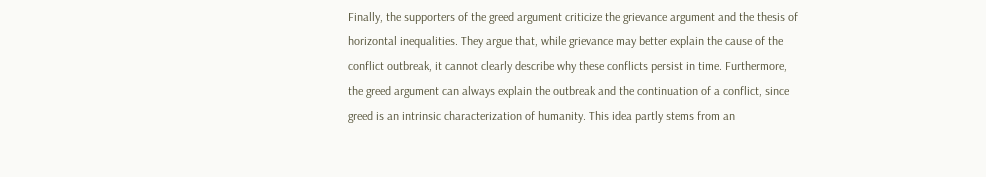Finally, the supporters of the greed argument criticize the grievance argument and the thesis of horizontal inequalities. They argue that, while grievance may better explain the cause of the conflict outbreak, it cannot clearly describe why these conflicts persist in time. Furthermore, the greed argument can always explain the outbreak and the continuation of a conflict, since greed is an intrinsic characterization of humanity. This idea partly stems from an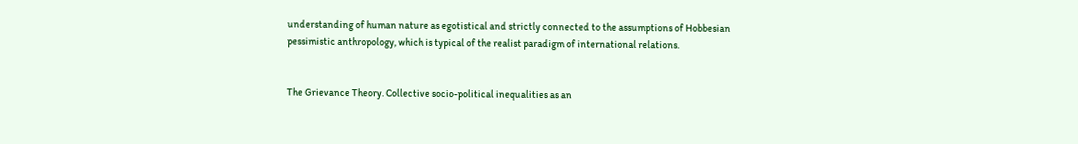understanding of human nature as egotistical and strictly connected to the assumptions of Hobbesian pessimistic anthropology, which is typical of the realist paradigm of international relations.


The Grievance Theory. Collective socio-political inequalities as an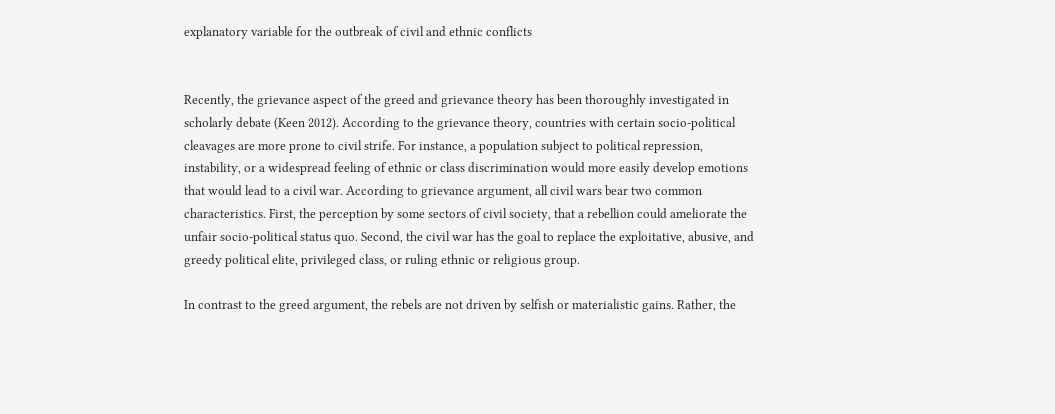explanatory variable for the outbreak of civil and ethnic conflicts


Recently, the grievance aspect of the greed and grievance theory has been thoroughly investigated in scholarly debate (Keen 2012). According to the grievance theory, countries with certain socio-political cleavages are more prone to civil strife. For instance, a population subject to political repression, instability, or a widespread feeling of ethnic or class discrimination would more easily develop emotions that would lead to a civil war. According to grievance argument, all civil wars bear two common characteristics. First, the perception by some sectors of civil society, that a rebellion could ameliorate the unfair socio-political status quo. Second, the civil war has the goal to replace the exploitative, abusive, and greedy political elite, privileged class, or ruling ethnic or religious group.

In contrast to the greed argument, the rebels are not driven by selfish or materialistic gains. Rather, the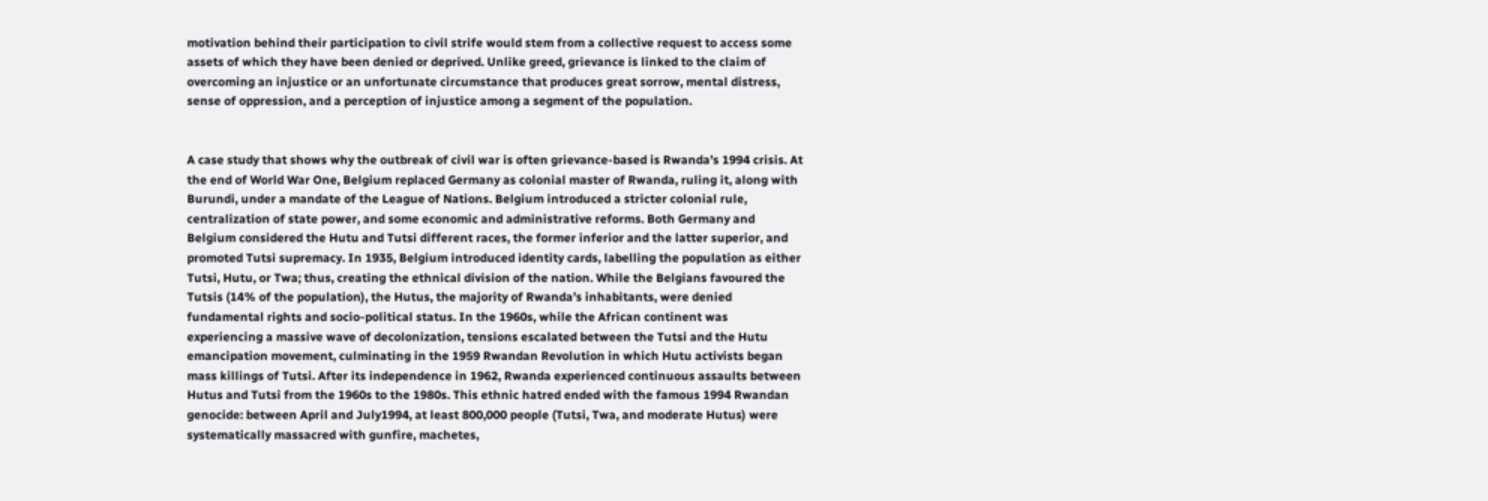motivation behind their participation to civil strife would stem from a collective request to access some assets of which they have been denied or deprived. Unlike greed, grievance is linked to the claim of overcoming an injustice or an unfortunate circumstance that produces great sorrow, mental distress, sense of oppression, and a perception of injustice among a segment of the population.


A case study that shows why the outbreak of civil war is often grievance-based is Rwanda’s 1994 crisis. At the end of World War One, Belgium replaced Germany as colonial master of Rwanda, ruling it, along with Burundi, under a mandate of the League of Nations. Belgium introduced a stricter colonial rule, centralization of state power, and some economic and administrative reforms. Both Germany and Belgium considered the Hutu and Tutsi different races, the former inferior and the latter superior, and promoted Tutsi supremacy. In 1935, Belgium introduced identity cards, labelling the population as either Tutsi, Hutu, or Twa; thus, creating the ethnical division of the nation. While the Belgians favoured the Tutsis (14% of the population), the Hutus, the majority of Rwanda’s inhabitants, were denied fundamental rights and socio-political status. In the 1960s, while the African continent was experiencing a massive wave of decolonization, tensions escalated between the Tutsi and the Hutu emancipation movement, culminating in the 1959 Rwandan Revolution in which Hutu activists began mass killings of Tutsi. After its independence in 1962, Rwanda experienced continuous assaults between Hutus and Tutsi from the 1960s to the 1980s. This ethnic hatred ended with the famous 1994 Rwandan genocide: between April and July1994, at least 800,000 people (Tutsi, Twa, and moderate Hutus) were systematically massacred with gunfire, machetes,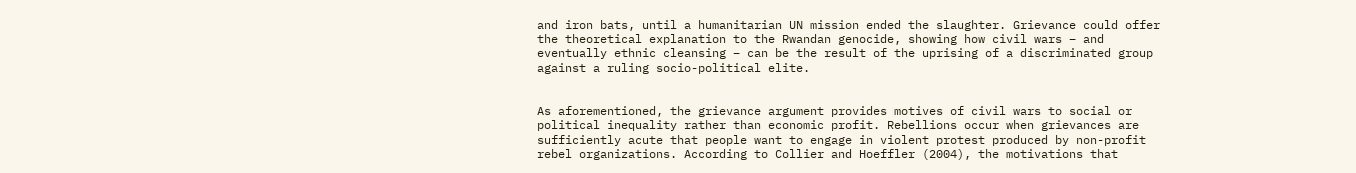and iron bats, until a humanitarian UN mission ended the slaughter. Grievance could offer the theoretical explanation to the Rwandan genocide, showing how civil wars – and eventually ethnic cleansing – can be the result of the uprising of a discriminated group against a ruling socio-political elite.


As aforementioned, the grievance argument provides motives of civil wars to social or political inequality rather than economic profit. Rebellions occur when grievances are sufficiently acute that people want to engage in violent protest produced by non-profit rebel organizations. According to Collier and Hoeffler (2004), the motivations that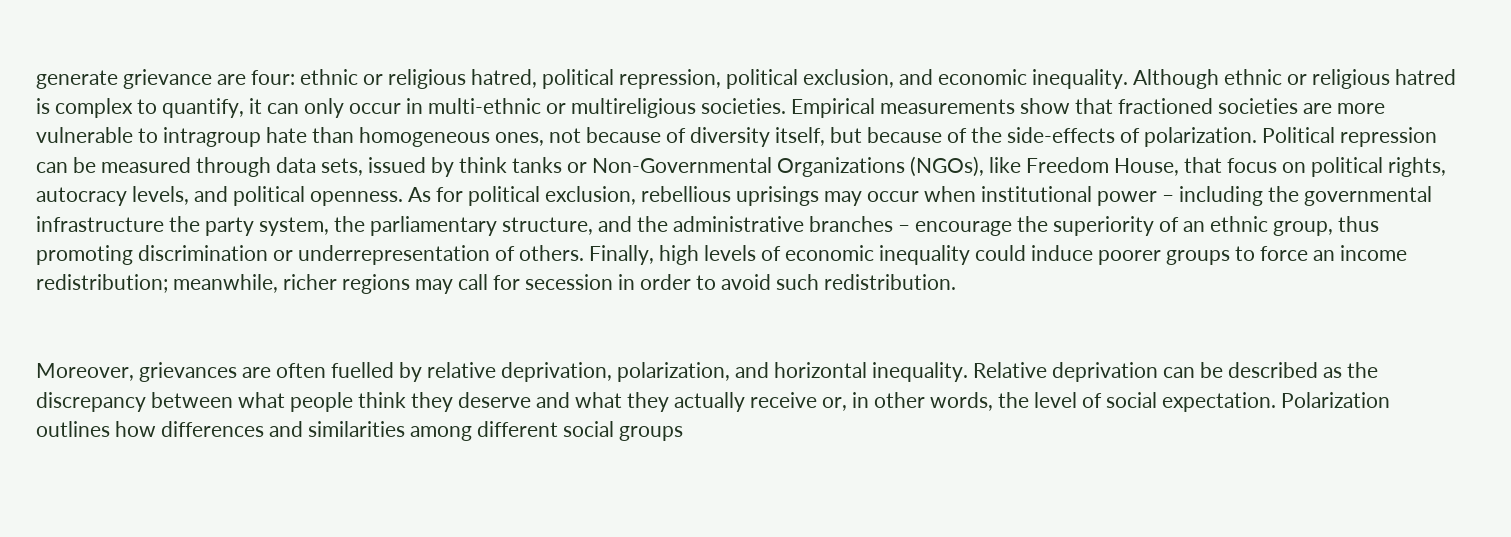generate grievance are four: ethnic or religious hatred, political repression, political exclusion, and economic inequality. Although ethnic or religious hatred is complex to quantify, it can only occur in multi-ethnic or multireligious societies. Empirical measurements show that fractioned societies are more vulnerable to intragroup hate than homogeneous ones, not because of diversity itself, but because of the side-effects of polarization. Political repression can be measured through data sets, issued by think tanks or Non-Governmental Organizations (NGOs), like Freedom House, that focus on political rights, autocracy levels, and political openness. As for political exclusion, rebellious uprisings may occur when institutional power – including the governmental infrastructure the party system, the parliamentary structure, and the administrative branches – encourage the superiority of an ethnic group, thus promoting discrimination or underrepresentation of others. Finally, high levels of economic inequality could induce poorer groups to force an income redistribution; meanwhile, richer regions may call for secession in order to avoid such redistribution.


Moreover, grievances are often fuelled by relative deprivation, polarization, and horizontal inequality. Relative deprivation can be described as the discrepancy between what people think they deserve and what they actually receive or, in other words, the level of social expectation. Polarization outlines how differences and similarities among different social groups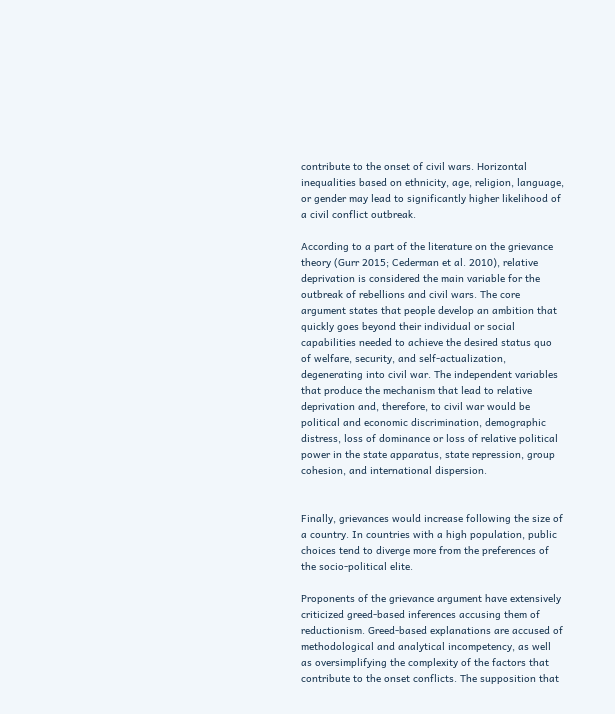contribute to the onset of civil wars. Horizontal inequalities based on ethnicity, age, religion, language, or gender may lead to significantly higher likelihood of a civil conflict outbreak.

According to a part of the literature on the grievance theory (Gurr 2015; Cederman et al. 2010), relative deprivation is considered the main variable for the outbreak of rebellions and civil wars. The core argument states that people develop an ambition that quickly goes beyond their individual or social capabilities needed to achieve the desired status quo of welfare, security, and self-actualization, degenerating into civil war. The independent variables that produce the mechanism that lead to relative deprivation and, therefore, to civil war would be political and economic discrimination, demographic distress, loss of dominance or loss of relative political power in the state apparatus, state repression, group cohesion, and international dispersion.


Finally, grievances would increase following the size of a country. In countries with a high population, public choices tend to diverge more from the preferences of the socio-political elite.

Proponents of the grievance argument have extensively criticized greed-based inferences accusing them of reductionism. Greed-based explanations are accused of methodological and analytical incompetency, as well as oversimplifying the complexity of the factors that contribute to the onset conflicts. The supposition that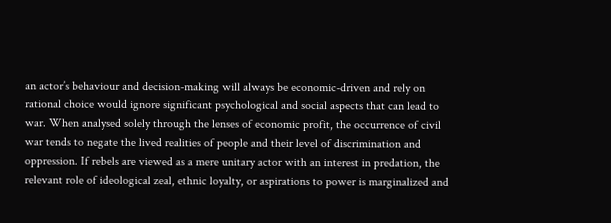an actor’s behaviour and decision-making will always be economic-driven and rely on rational choice would ignore significant psychological and social aspects that can lead to war. When analysed solely through the lenses of economic profit, the occurrence of civil war tends to negate the lived realities of people and their level of discrimination and oppression. If rebels are viewed as a mere unitary actor with an interest in predation, the relevant role of ideological zeal, ethnic loyalty, or aspirations to power is marginalized and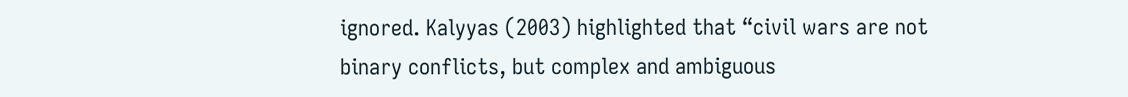ignored. Kalyyas (2003) highlighted that “civil wars are not binary conflicts, but complex and ambiguous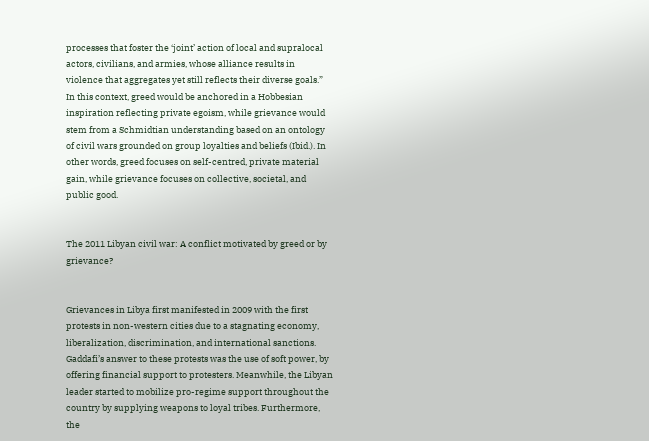processes that foster the ‘joint’ action of local and supralocal actors, civilians, and armies, whose alliance results in violence that aggregates yet still reflects their diverse goals.” In this context, greed would be anchored in a Hobbesian inspiration reflecting private egoism, while grievance would stem from a Schmidtian understanding based on an ontology of civil wars grounded on group loyalties and beliefs (Ibid.). In other words, greed focuses on self-centred, private material gain, while grievance focuses on collective, societal, and public good.


The 2011 Libyan civil war: A conflict motivated by greed or by grievance?


Grievances in Libya first manifested in 2009 with the first protests in non-western cities due to a stagnating economy, liberalization, discrimination, and international sanctions. Gaddafi’s answer to these protests was the use of soft power, by offering financial support to protesters. Meanwhile, the Libyan leader started to mobilize pro-regime support throughout the country by supplying weapons to loyal tribes. Furthermore, the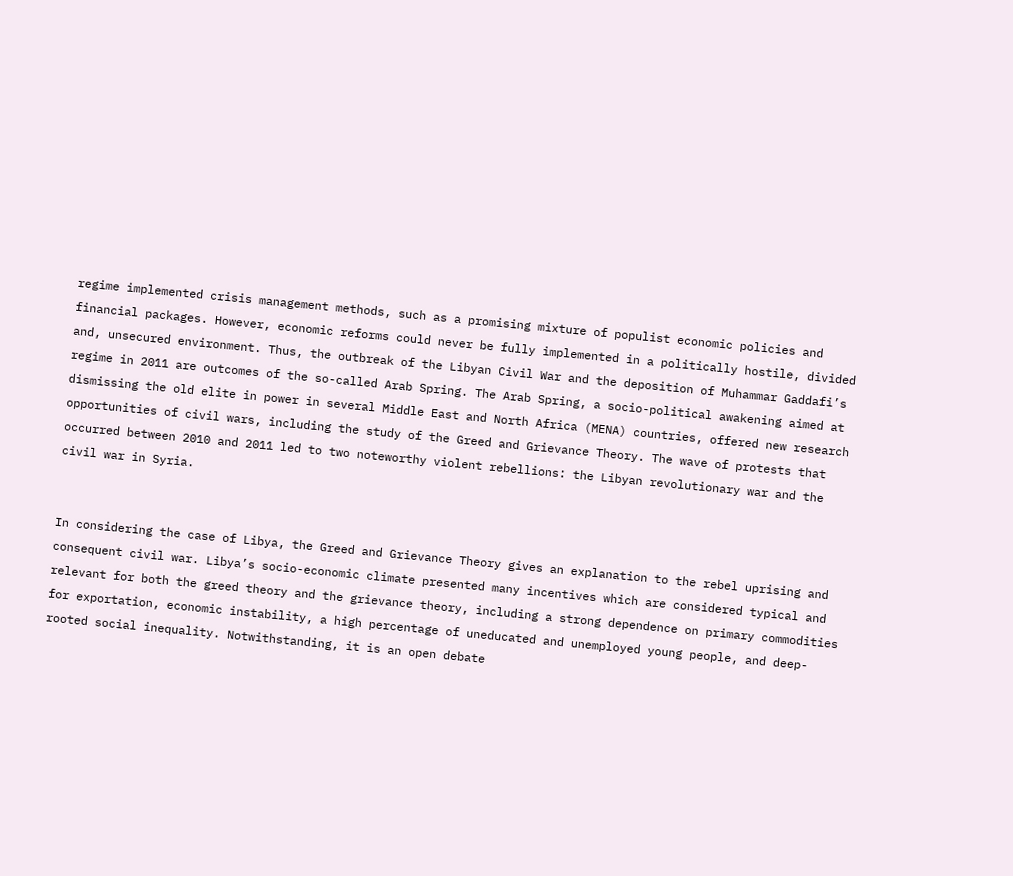regime implemented crisis management methods, such as a promising mixture of populist economic policies and financial packages. However, economic reforms could never be fully implemented in a politically hostile, divided and, unsecured environment. Thus, the outbreak of the Libyan Civil War and the deposition of Muhammar Gaddafi’s regime in 2011 are outcomes of the so-called Arab Spring. The Arab Spring, a socio-political awakening aimed at dismissing the old elite in power in several Middle East and North Africa (MENA) countries, offered new research opportunities of civil wars, including the study of the Greed and Grievance Theory. The wave of protests that occurred between 2010 and 2011 led to two noteworthy violent rebellions: the Libyan revolutionary war and the civil war in Syria.


In considering the case of Libya, the Greed and Grievance Theory gives an explanation to the rebel uprising and consequent civil war. Libya’s socio-economic climate presented many incentives which are considered typical and relevant for both the greed theory and the grievance theory, including a strong dependence on primary commodities for exportation, economic instability, a high percentage of uneducated and unemployed young people, and deep-rooted social inequality. Notwithstanding, it is an open debate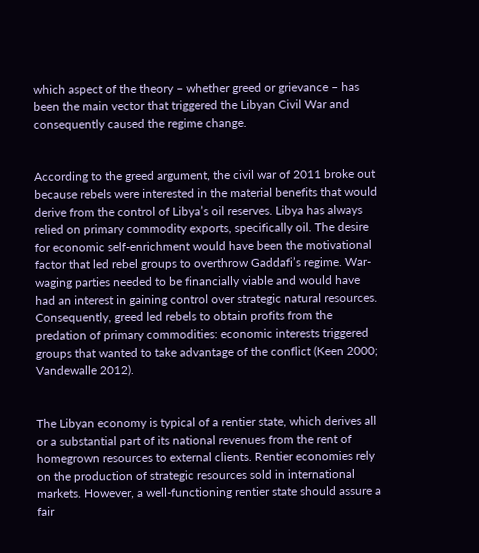which aspect of the theory – whether greed or grievance – has been the main vector that triggered the Libyan Civil War and consequently caused the regime change.


According to the greed argument, the civil war of 2011 broke out because rebels were interested in the material benefits that would derive from the control of Libya’s oil reserves. Libya has always relied on primary commodity exports, specifically oil. The desire for economic self-enrichment would have been the motivational factor that led rebel groups to overthrow Gaddafi’s regime. War-waging parties needed to be financially viable and would have had an interest in gaining control over strategic natural resources. Consequently, greed led rebels to obtain profits from the predation of primary commodities: economic interests triggered groups that wanted to take advantage of the conflict (Keen 2000; Vandewalle 2012).


The Libyan economy is typical of a rentier state, which derives all or a substantial part of its national revenues from the rent of homegrown resources to external clients. Rentier economies rely on the production of strategic resources sold in international markets. However, a well-functioning rentier state should assure a fair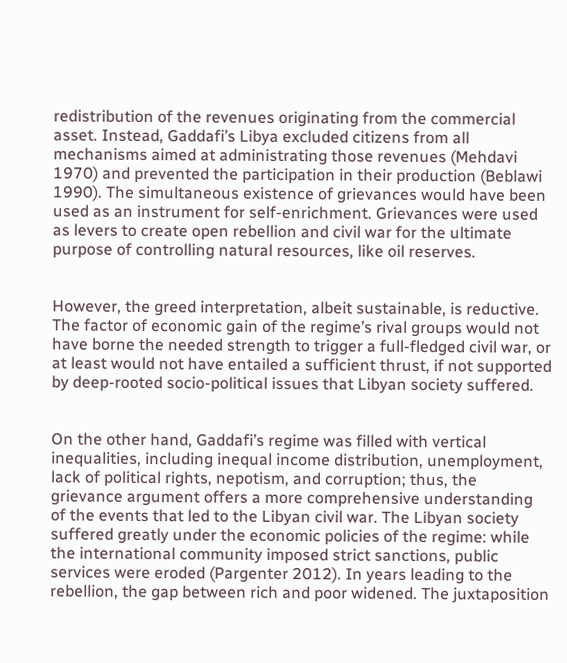redistribution of the revenues originating from the commercial asset. Instead, Gaddafi’s Libya excluded citizens from all mechanisms aimed at administrating those revenues (Mehdavi 1970) and prevented the participation in their production (Beblawi 1990). The simultaneous existence of grievances would have been used as an instrument for self-enrichment. Grievances were used as levers to create open rebellion and civil war for the ultimate purpose of controlling natural resources, like oil reserves.


However, the greed interpretation, albeit sustainable, is reductive. The factor of economic gain of the regime’s rival groups would not have borne the needed strength to trigger a full-fledged civil war, or at least would not have entailed a sufficient thrust, if not supported by deep-rooted socio-political issues that Libyan society suffered.


On the other hand, Gaddafi’s regime was filled with vertical inequalities, including inequal income distribution, unemployment, lack of political rights, nepotism, and corruption; thus, the grievance argument offers a more comprehensive understanding of the events that led to the Libyan civil war. The Libyan society suffered greatly under the economic policies of the regime: while the international community imposed strict sanctions, public services were eroded (Pargenter 2012). In years leading to the rebellion, the gap between rich and poor widened. The juxtaposition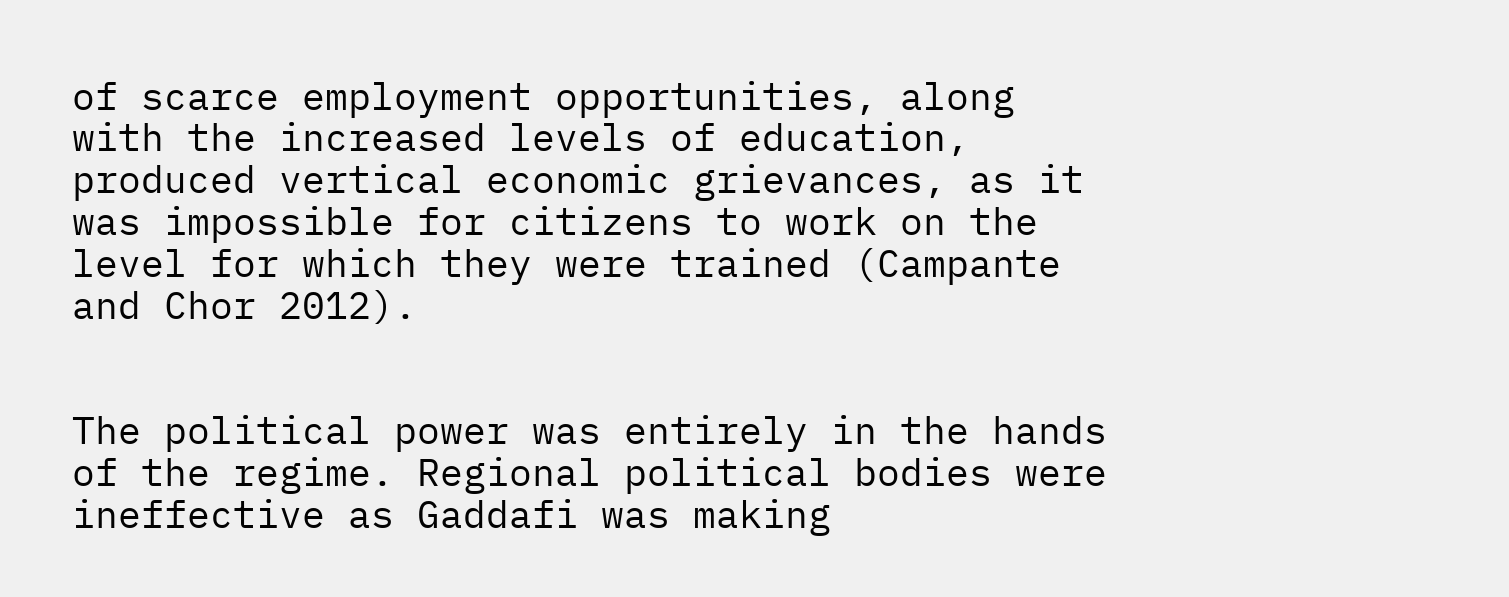of scarce employment opportunities, along with the increased levels of education, produced vertical economic grievances, as it was impossible for citizens to work on the level for which they were trained (Campante and Chor 2012).


The political power was entirely in the hands of the regime. Regional political bodies were ineffective as Gaddafi was making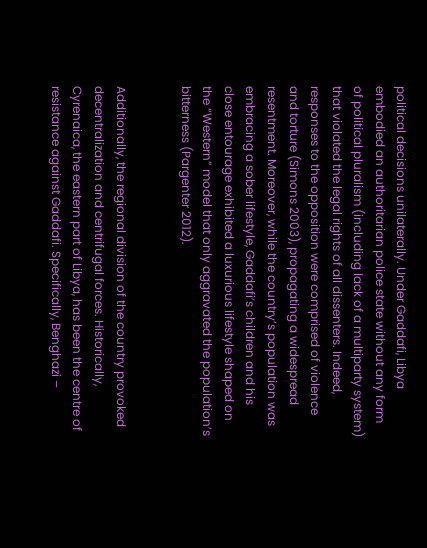political decisions unilaterally. Under Gaddafi, Libya embodied an authoritarian police state without any form of political pluralism (including lack of a multiparty system) that violated the legal rights of all dissenters. Indeed, responses to the opposition were comprised of violence and torture (Simons 2003), propagating a widespread resentment. Moreover, while the country’s population was embracing a sober lifestyle, Gaddafi’s children and his close entourage exhibited a luxurious lifestyle shaped on the “Western” model that only aggravated the population’s bitterness (Pargenter 2012).


Additionally, the regional division of the country provoked decentralization and centrifugal forces. Historically, Cyrenaica, the eastern part of Libya, has been the centre of resistance against Gaddafi. Specifically, Benghazi –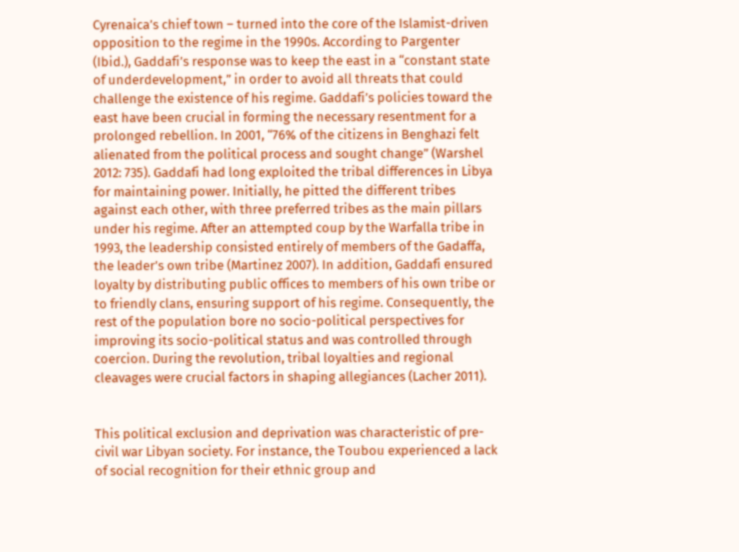Cyrenaica’s chief town – turned into the core of the Islamist-driven opposition to the regime in the 1990s. According to Pargenter (Ibid.), Gaddafi’s response was to keep the east in a “constant state of underdevelopment,” in order to avoid all threats that could challenge the existence of his regime. Gaddafi’s policies toward the east have been crucial in forming the necessary resentment for a prolonged rebellion. In 2001, “76% of the citizens in Benghazi felt alienated from the political process and sought change” (Warshel 2012: 735). Gaddafi had long exploited the tribal differences in Libya for maintaining power. Initially, he pitted the different tribes against each other, with three preferred tribes as the main pillars under his regime. After an attempted coup by the Warfalla tribe in 1993, the leadership consisted entirely of members of the Gadaffa, the leader’s own tribe (Martinez 2007). In addition, Gaddafi ensured loyalty by distributing public offices to members of his own tribe or to friendly clans, ensuring support of his regime. Consequently, the rest of the population bore no socio-political perspectives for improving its socio-political status and was controlled through coercion. During the revolution, tribal loyalties and regional cleavages were crucial factors in shaping allegiances (Lacher 2011).


This political exclusion and deprivation was characteristic of pre-civil war Libyan society. For instance, the Toubou experienced a lack of social recognition for their ethnic group and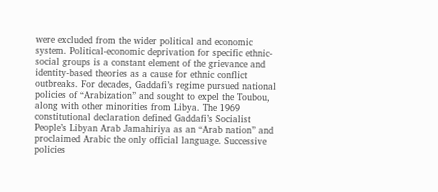were excluded from the wider political and economic system. Political-economic deprivation for specific ethnic-social groups is a constant element of the grievance and identity-based theories as a cause for ethnic conflict outbreaks. For decades, Gaddafi’s regime pursued national policies of “Arabization” and sought to expel the Toubou, along with other minorities from Libya. The 1969 constitutional declaration defined Gaddafi’s Socialist People’s Libyan Arab Jamahiriya as an “Arab nation” and proclaimed Arabic the only official language. Successive policies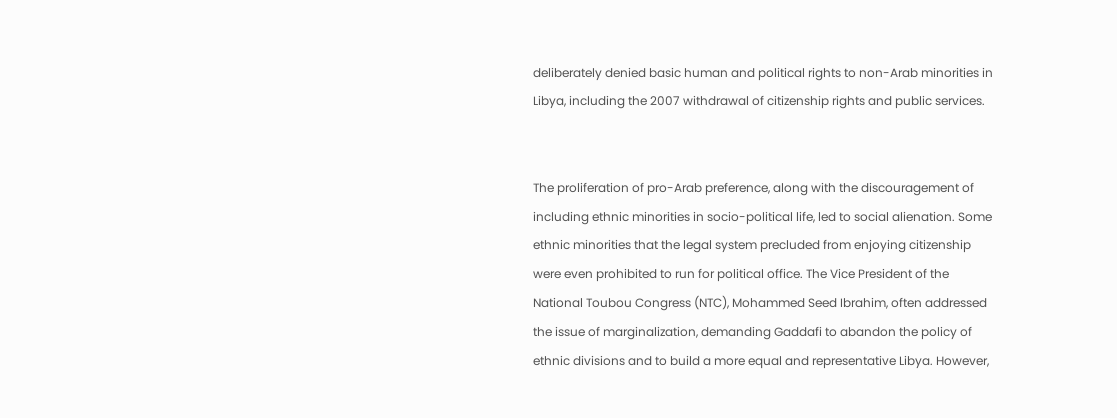deliberately denied basic human and political rights to non-Arab minorities in Libya, including the 2007 withdrawal of citizenship rights and public services.


The proliferation of pro-Arab preference, along with the discouragement of including ethnic minorities in socio-political life, led to social alienation. Some ethnic minorities that the legal system precluded from enjoying citizenship were even prohibited to run for political office. The Vice President of the National Toubou Congress (NTC), Mohammed Seed Ibrahim, often addressed the issue of marginalization, demanding Gaddafi to abandon the policy of ethnic divisions and to build a more equal and representative Libya. However,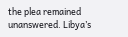the plea remained unanswered. Libya’s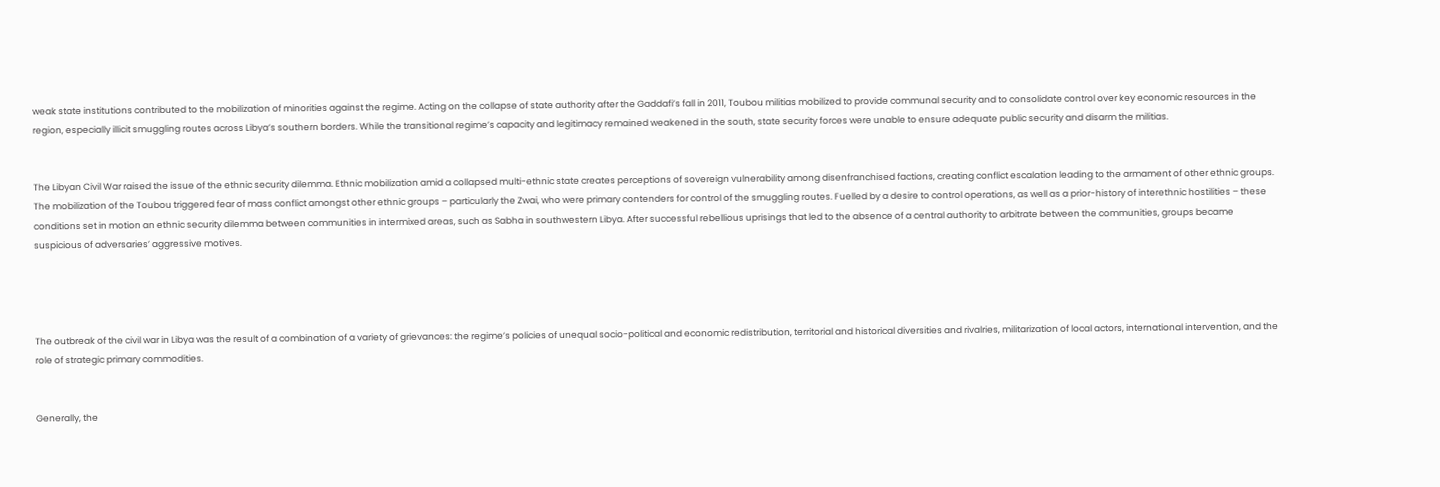weak state institutions contributed to the mobilization of minorities against the regime. Acting on the collapse of state authority after the Gaddafi’s fall in 2011, Toubou militias mobilized to provide communal security and to consolidate control over key economic resources in the region, especially illicit smuggling routes across Libya’s southern borders. While the transitional regime’s capacity and legitimacy remained weakened in the south, state security forces were unable to ensure adequate public security and disarm the militias.


The Libyan Civil War raised the issue of the ethnic security dilemma. Ethnic mobilization amid a collapsed multi-ethnic state creates perceptions of sovereign vulnerability among disenfranchised factions, creating conflict escalation leading to the armament of other ethnic groups. The mobilization of the Toubou triggered fear of mass conflict amongst other ethnic groups – particularly the Zwai, who were primary contenders for control of the smuggling routes. Fuelled by a desire to control operations, as well as a prior-history of interethnic hostilities – these conditions set in motion an ethnic security dilemma between communities in intermixed areas, such as Sabha in southwestern Libya. After successful rebellious uprisings that led to the absence of a central authority to arbitrate between the communities, groups became suspicious of adversaries’ aggressive motives.




The outbreak of the civil war in Libya was the result of a combination of a variety of grievances: the regime’s policies of unequal socio-political and economic redistribution, territorial and historical diversities and rivalries, militarization of local actors, international intervention, and the role of strategic primary commodities.


Generally, the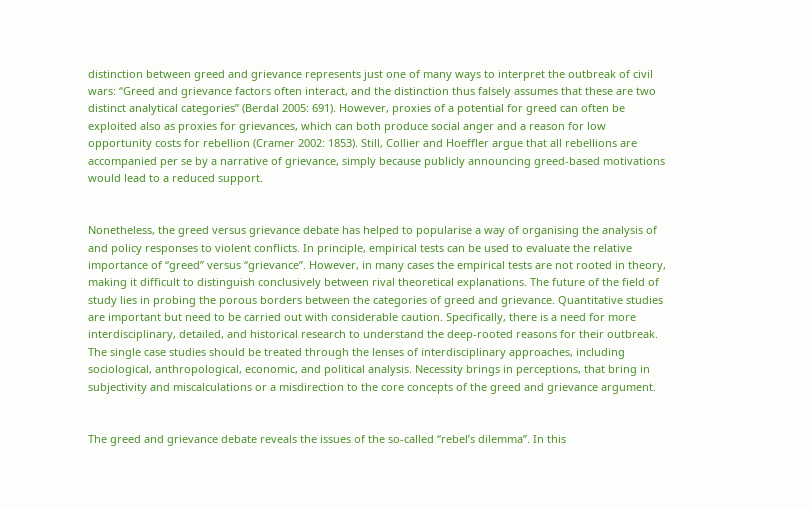distinction between greed and grievance represents just one of many ways to interpret the outbreak of civil wars: “Greed and grievance factors often interact, and the distinction thus falsely assumes that these are two distinct analytical categories” (Berdal 2005: 691). However, proxies of a potential for greed can often be exploited also as proxies for grievances, which can both produce social anger and a reason for low opportunity costs for rebellion (Cramer 2002: 1853). Still, Collier and Hoeffler argue that all rebellions are accompanied per se by a narrative of grievance, simply because publicly announcing greed-based motivations would lead to a reduced support.


Nonetheless, the greed versus grievance debate has helped to popularise a way of organising the analysis of and policy responses to violent conflicts. In principle, empirical tests can be used to evaluate the relative importance of “greed” versus “grievance”. However, in many cases the empirical tests are not rooted in theory, making it difficult to distinguish conclusively between rival theoretical explanations. The future of the field of study lies in probing the porous borders between the categories of greed and grievance. Quantitative studies are important but need to be carried out with considerable caution. Specifically, there is a need for more interdisciplinary, detailed, and historical research to understand the deep-rooted reasons for their outbreak. The single case studies should be treated through the lenses of interdisciplinary approaches, including sociological, anthropological, economic, and political analysis. Necessity brings in perceptions, that bring in subjectivity and miscalculations or a misdirection to the core concepts of the greed and grievance argument.


The greed and grievance debate reveals the issues of the so-called “rebel’s dilemma”. In this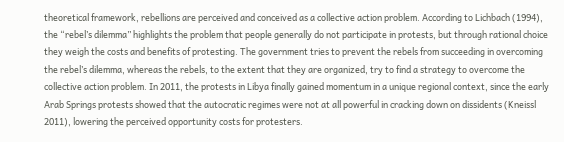theoretical framework, rebellions are perceived and conceived as a collective action problem. According to Lichbach (1994), the “rebel’s dilemma” highlights the problem that people generally do not participate in protests, but through rational choice they weigh the costs and benefits of protesting. The government tries to prevent the rebels from succeeding in overcoming the rebel’s dilemma, whereas the rebels, to the extent that they are organized, try to find a strategy to overcome the collective action problem. In 2011, the protests in Libya finally gained momentum in a unique regional context, since the early Arab Springs protests showed that the autocratic regimes were not at all powerful in cracking down on dissidents (Kneissl 2011), lowering the perceived opportunity costs for protesters.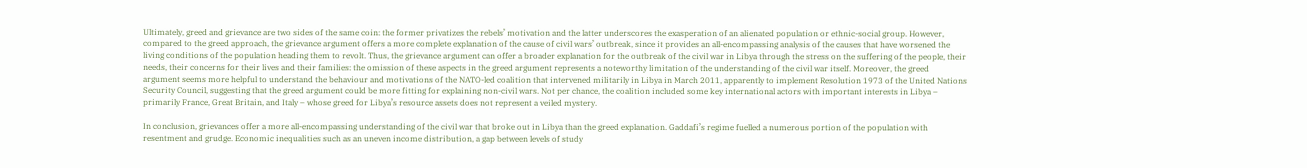Ultimately, greed and grievance are two sides of the same coin: the former privatizes the rebels’ motivation and the latter underscores the exasperation of an alienated population or ethnic-social group. However, compared to the greed approach, the grievance argument offers a more complete explanation of the cause of civil wars’ outbreak, since it provides an all-encompassing analysis of the causes that have worsened the living conditions of the population heading them to revolt. Thus, the grievance argument can offer a broader explanation for the outbreak of the civil war in Libya through the stress on the suffering of the people, their needs, their concerns for their lives and their families: the omission of these aspects in the greed argument represents a noteworthy limitation of the understanding of the civil war itself. Moreover, the greed argument seems more helpful to understand the behaviour and motivations of the NATO-led coalition that intervened militarily in Libya in March 2011, apparently to implement Resolution 1973 of the United Nations Security Council, suggesting that the greed argument could be more fitting for explaining non-civil wars. Not per chance, the coalition included some key international actors with important interests in Libya – primarily France, Great Britain, and Italy – whose greed for Libya’s resource assets does not represent a veiled mystery.

In conclusion, grievances offer a more all-encompassing understanding of the civil war that broke out in Libya than the greed explanation. Gaddafi’s regime fuelled a numerous portion of the population with resentment and grudge. Economic inequalities such as an uneven income distribution, a gap between levels of study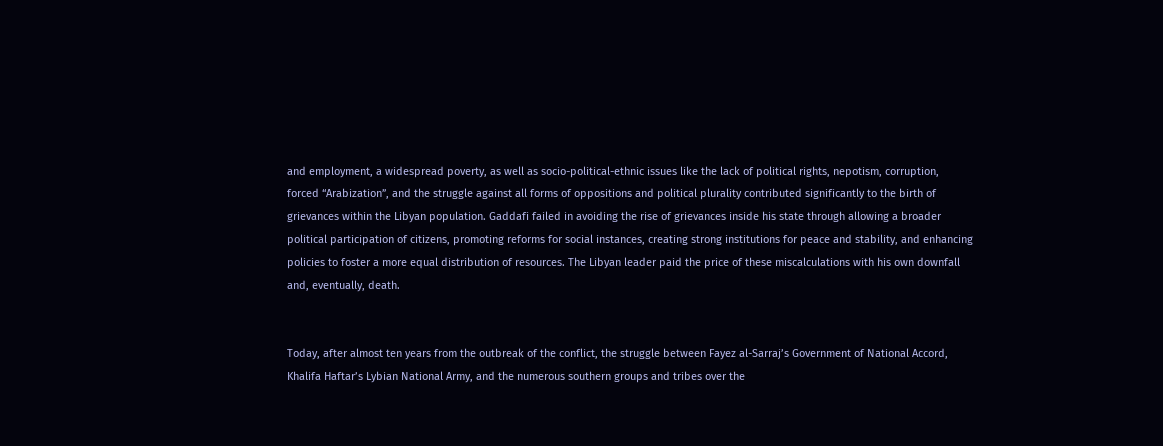and employment, a widespread poverty, as well as socio-political-ethnic issues like the lack of political rights, nepotism, corruption, forced “Arabization”, and the struggle against all forms of oppositions and political plurality contributed significantly to the birth of grievances within the Libyan population. Gaddafi failed in avoiding the rise of grievances inside his state through allowing a broader political participation of citizens, promoting reforms for social instances, creating strong institutions for peace and stability, and enhancing policies to foster a more equal distribution of resources. The Libyan leader paid the price of these miscalculations with his own downfall and, eventually, death.


Today, after almost ten years from the outbreak of the conflict, the struggle between Fayez al-Sarraj’s Government of National Accord, Khalifa Haftar’s Lybian National Army, and the numerous southern groups and tribes over the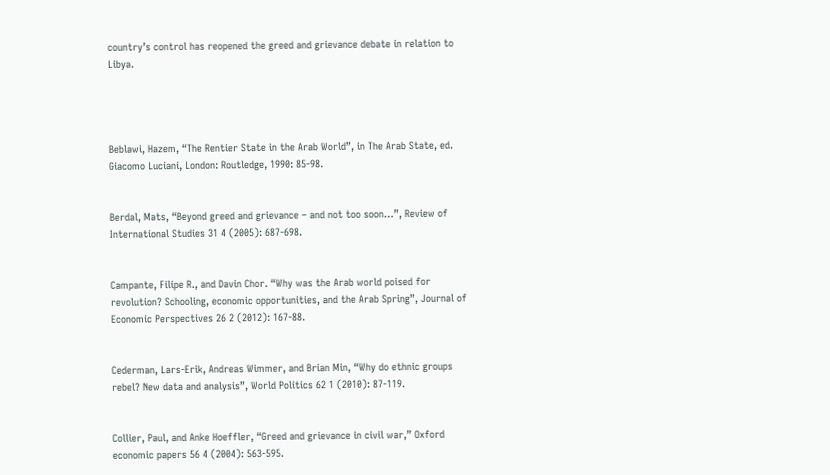country’s control has reopened the greed and grievance debate in relation to Libya.




Beblawi, Hazem, “The Rentier State in the Arab World”, in The Arab State, ed. Giacomo Luciani, London: Routledge, 1990: 85-98.


Berdal, Mats, “Beyond greed and grievance – and not too soon…”, Review of International Studies 31 4 (2005): 687-698.


Campante, Filipe R., and Davin Chor. “Why was the Arab world poised for revolution? Schooling, economic opportunities, and the Arab Spring”, Journal of Economic Perspectives 26 2 (2012): 167-88.


Cederman, Lars-Erik, Andreas Wimmer, and Brian Min, “Why do ethnic groups rebel? New data and analysis”, World Politics 62 1 (2010): 87-119.


Collier, Paul, and Anke Hoeffler, “Greed and grievance in civil war,” Oxford economic papers 56 4 (2004): 563-595.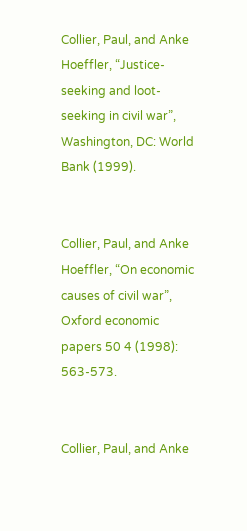Collier, Paul, and Anke Hoeffler, “Justice-seeking and loot-seeking in civil war”, Washington, DC: World Bank (1999).


Collier, Paul, and Anke Hoeffler, “On economic causes of civil war”, Oxford economic papers 50 4 (1998): 563-573.


Collier, Paul, and Anke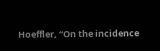Hoeffler, “On the incidence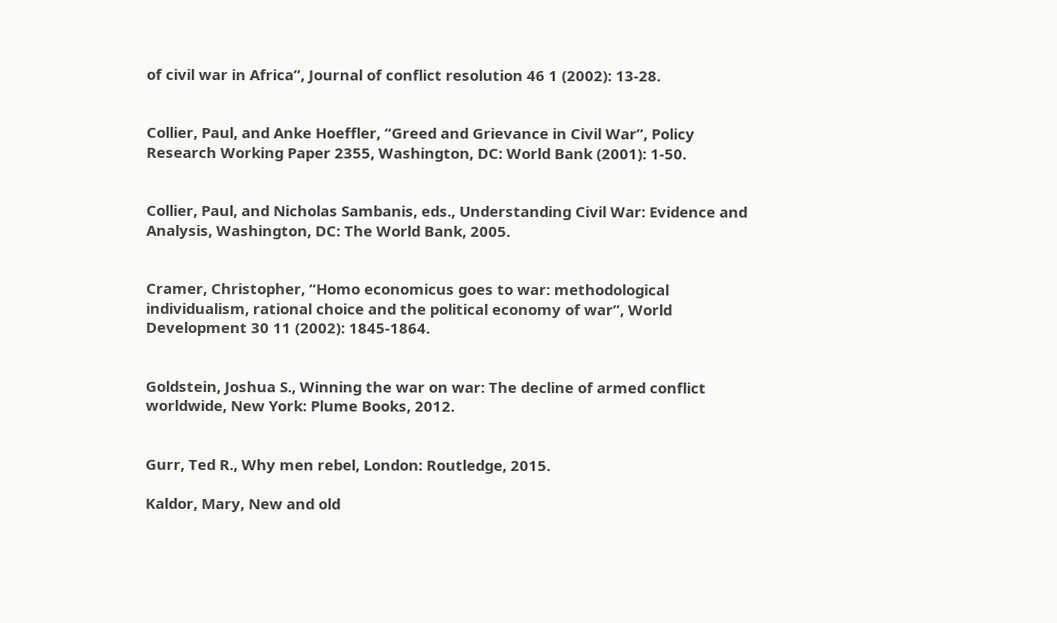of civil war in Africa”, Journal of conflict resolution 46 1 (2002): 13-28.


Collier, Paul, and Anke Hoeffler, “Greed and Grievance in Civil War”, Policy Research Working Paper 2355, Washington, DC: World Bank (2001): 1-50.


Collier, Paul, and Nicholas Sambanis, eds., Understanding Civil War: Evidence and Analysis, Washington, DC: The World Bank, 2005.


Cramer, Christopher, “Homo economicus goes to war: methodological individualism, rational choice and the political economy of war”, World Development 30 11 (2002): 1845-1864.


Goldstein, Joshua S., Winning the war on war: The decline of armed conflict worldwide, New York: Plume Books, 2012.


Gurr, Ted R., Why men rebel, London: Routledge, 2015.

Kaldor, Mary, New and old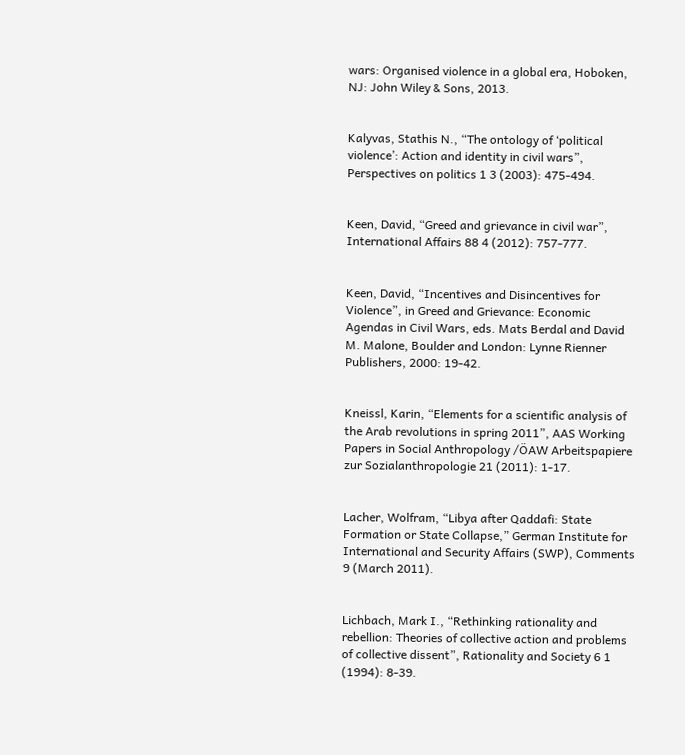wars: Organised violence in a global era, Hoboken, NJ: John Wiley & Sons, 2013.


Kalyvas, Stathis N., “The ontology of ‘political violence’: Action and identity in civil wars”, Perspectives on politics 1 3 (2003): 475-494.


Keen, David, “Greed and grievance in civil war”, International Affairs 88 4 (2012): 757-777.


Keen, David, “Incentives and Disincentives for Violence”, in Greed and Grievance: Economic Agendas in Civil Wars, eds. Mats Berdal and David M. Malone, Boulder and London: Lynne Rienner Publishers, 2000: 19-42.


Kneissl, Karin, “Elements for a scientific analysis of the Arab revolutions in spring 2011”, AAS Working Papers in Social Anthropology /ÖAW Arbeitspapiere zur Sozialanthropologie 21 (2011): 1-17.


Lacher, Wolfram, “Libya after Qaddafi: State Formation or State Collapse,” German Institute for International and Security Affairs (SWP), Comments 9 (March 2011).


Lichbach, Mark I., “Rethinking rationality and rebellion: Theories of collective action and problems of collective dissent”, Rationality and Society 6 1 (1994): 8-39.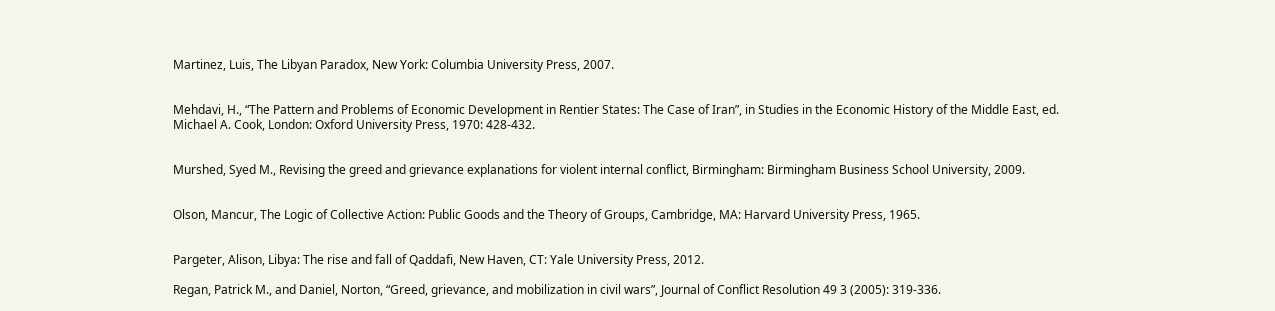Martinez, Luis, The Libyan Paradox, New York: Columbia University Press, 2007.


Mehdavi, H., “The Pattern and Problems of Economic Development in Rentier States: The Case of Iran”, in Studies in the Economic History of the Middle East, ed. Michael A. Cook, London: Oxford University Press, 1970: 428-432.


Murshed, Syed M., Revising the greed and grievance explanations for violent internal conflict, Birmingham: Birmingham Business School University, 2009.


Olson, Mancur, The Logic of Collective Action: Public Goods and the Theory of Groups, Cambridge, MA: Harvard University Press, 1965.


Pargeter, Alison, Libya: The rise and fall of Qaddafi, New Haven, CT: Yale University Press, 2012.

Regan, Patrick M., and Daniel, Norton, “Greed, grievance, and mobilization in civil wars”, Journal of Conflict Resolution 49 3 (2005): 319-336.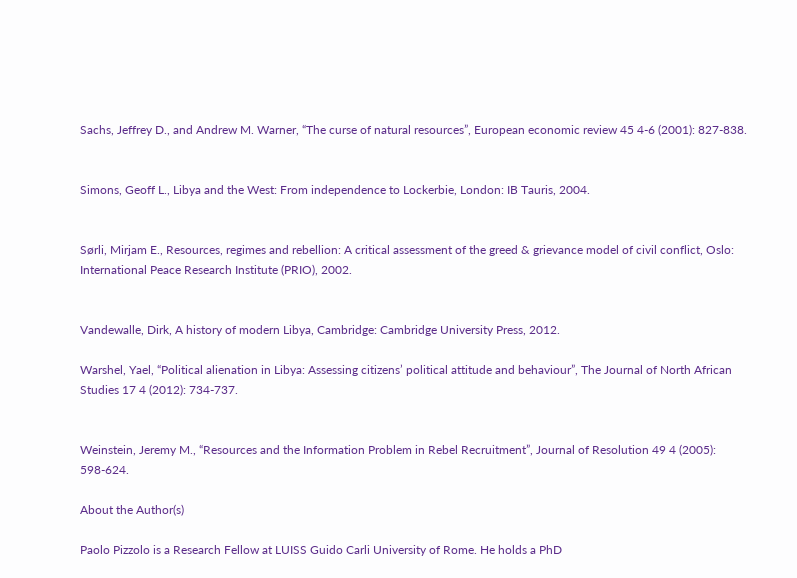Sachs, Jeffrey D., and Andrew M. Warner, “The curse of natural resources”, European economic review 45 4-6 (2001): 827-838.


Simons, Geoff L., Libya and the West: From independence to Lockerbie, London: IB Tauris, 2004.


Sørli, Mirjam E., Resources, regimes and rebellion: A critical assessment of the greed & grievance model of civil conflict, Oslo: International Peace Research Institute (PRIO), 2002.


Vandewalle, Dirk, A history of modern Libya, Cambridge: Cambridge University Press, 2012.

Warshel, Yael, “Political alienation in Libya: Assessing citizens’ political attitude and behaviour”, The Journal of North African Studies 17 4 (2012): 734-737.


Weinstein, Jeremy M., “Resources and the Information Problem in Rebel Recruitment”, Journal of Resolution 49 4 (2005): 598-624.

About the Author(s)

Paolo Pizzolo is a Research Fellow at LUISS Guido Carli University of Rome. He holds a PhD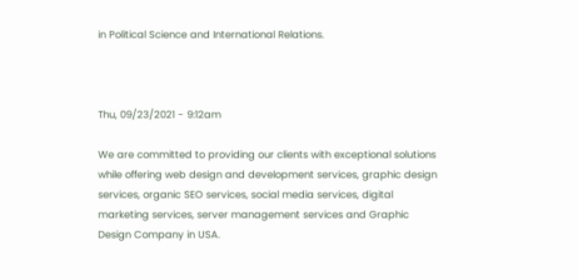in Political Science and International Relations.



Thu, 09/23/2021 - 9:12am

We are committed to providing our clients with exceptional solutions while offering web design and development services, graphic design services, organic SEO services, social media services, digital marketing services, server management services and Graphic Design Company in USA.